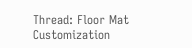Thread: Floor Mat Customization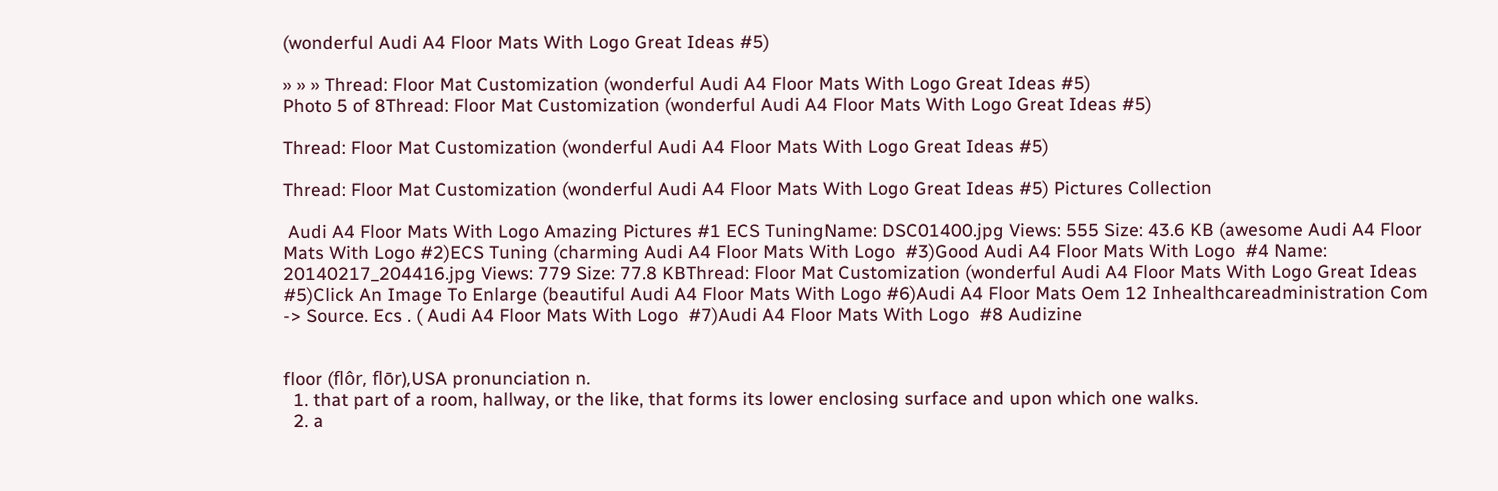(wonderful Audi A4 Floor Mats With Logo Great Ideas #5)

» » » Thread: Floor Mat Customization (wonderful Audi A4 Floor Mats With Logo Great Ideas #5)
Photo 5 of 8Thread: Floor Mat Customization (wonderful Audi A4 Floor Mats With Logo Great Ideas #5)

Thread: Floor Mat Customization (wonderful Audi A4 Floor Mats With Logo Great Ideas #5)

Thread: Floor Mat Customization (wonderful Audi A4 Floor Mats With Logo Great Ideas #5) Pictures Collection

 Audi A4 Floor Mats With Logo Amazing Pictures #1 ECS TuningName: DSC01400.jpg Views: 555 Size: 43.6 KB (awesome Audi A4 Floor Mats With Logo #2)ECS Tuning (charming Audi A4 Floor Mats With Logo  #3)Good Audi A4 Floor Mats With Logo  #4 Name: 20140217_204416.jpg Views: 779 Size: 77.8 KBThread: Floor Mat Customization (wonderful Audi A4 Floor Mats With Logo Great Ideas #5)Click An Image To Enlarge (beautiful Audi A4 Floor Mats With Logo #6)Audi A4 Floor Mats Oem 12 Inhealthcareadministration Com -> Source. Ecs . ( Audi A4 Floor Mats With Logo  #7)Audi A4 Floor Mats With Logo  #8 Audizine


floor (flôr, flōr),USA pronunciation n.
  1. that part of a room, hallway, or the like, that forms its lower enclosing surface and upon which one walks.
  2. a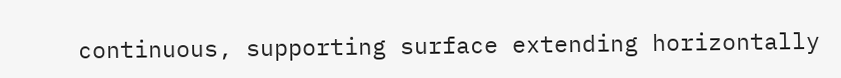continuous, supporting surface extending horizontally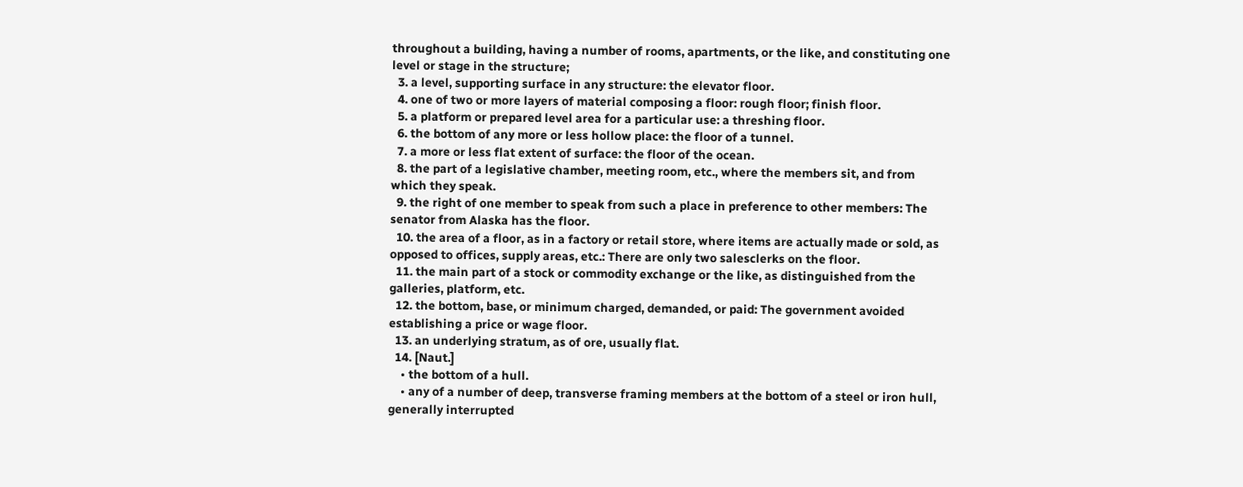throughout a building, having a number of rooms, apartments, or the like, and constituting one level or stage in the structure;
  3. a level, supporting surface in any structure: the elevator floor.
  4. one of two or more layers of material composing a floor: rough floor; finish floor.
  5. a platform or prepared level area for a particular use: a threshing floor.
  6. the bottom of any more or less hollow place: the floor of a tunnel.
  7. a more or less flat extent of surface: the floor of the ocean.
  8. the part of a legislative chamber, meeting room, etc., where the members sit, and from which they speak.
  9. the right of one member to speak from such a place in preference to other members: The senator from Alaska has the floor.
  10. the area of a floor, as in a factory or retail store, where items are actually made or sold, as opposed to offices, supply areas, etc.: There are only two salesclerks on the floor.
  11. the main part of a stock or commodity exchange or the like, as distinguished from the galleries, platform, etc.
  12. the bottom, base, or minimum charged, demanded, or paid: The government avoided establishing a price or wage floor.
  13. an underlying stratum, as of ore, usually flat.
  14. [Naut.]
    • the bottom of a hull.
    • any of a number of deep, transverse framing members at the bottom of a steel or iron hull, generally interrupted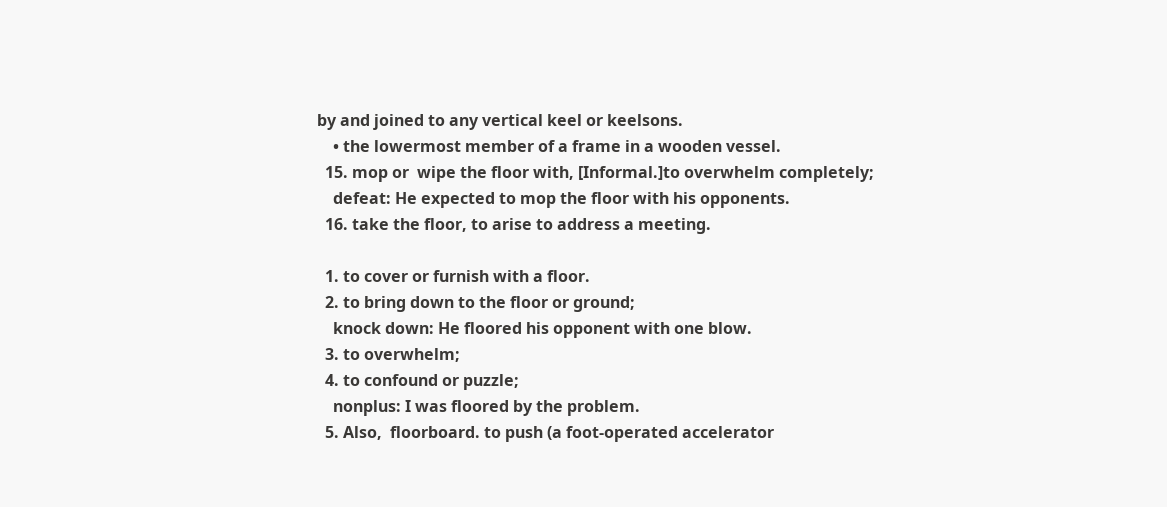by and joined to any vertical keel or keelsons.
    • the lowermost member of a frame in a wooden vessel.
  15. mop or  wipe the floor with, [Informal.]to overwhelm completely;
    defeat: He expected to mop the floor with his opponents.
  16. take the floor, to arise to address a meeting.

  1. to cover or furnish with a floor.
  2. to bring down to the floor or ground;
    knock down: He floored his opponent with one blow.
  3. to overwhelm;
  4. to confound or puzzle;
    nonplus: I was floored by the problem.
  5. Also,  floorboard. to push (a foot-operated accelerator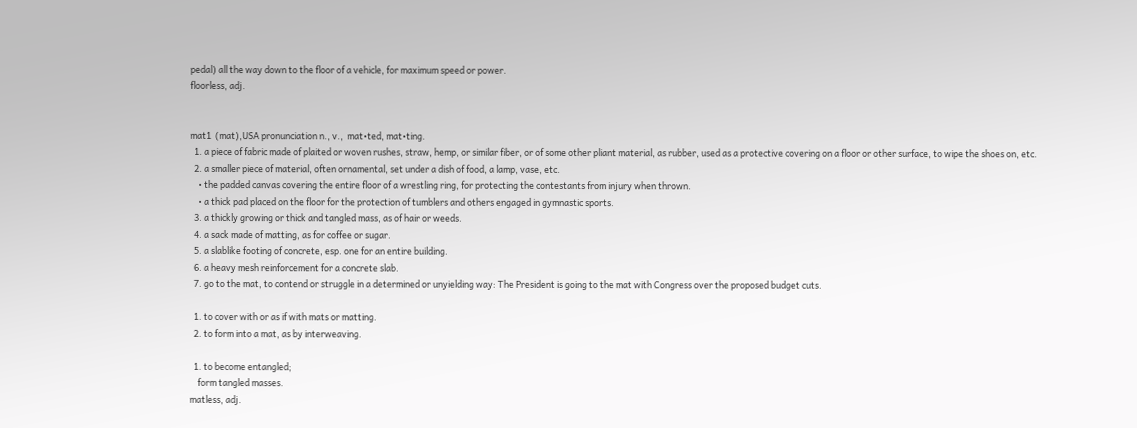pedal) all the way down to the floor of a vehicle, for maximum speed or power.
floorless, adj.


mat1  (mat),USA pronunciation n., v.,  mat•ted, mat•ting.
  1. a piece of fabric made of plaited or woven rushes, straw, hemp, or similar fiber, or of some other pliant material, as rubber, used as a protective covering on a floor or other surface, to wipe the shoes on, etc.
  2. a smaller piece of material, often ornamental, set under a dish of food, a lamp, vase, etc.
    • the padded canvas covering the entire floor of a wrestling ring, for protecting the contestants from injury when thrown.
    • a thick pad placed on the floor for the protection of tumblers and others engaged in gymnastic sports.
  3. a thickly growing or thick and tangled mass, as of hair or weeds.
  4. a sack made of matting, as for coffee or sugar.
  5. a slablike footing of concrete, esp. one for an entire building.
  6. a heavy mesh reinforcement for a concrete slab.
  7. go to the mat, to contend or struggle in a determined or unyielding way: The President is going to the mat with Congress over the proposed budget cuts.

  1. to cover with or as if with mats or matting.
  2. to form into a mat, as by interweaving.

  1. to become entangled;
    form tangled masses.
matless, adj.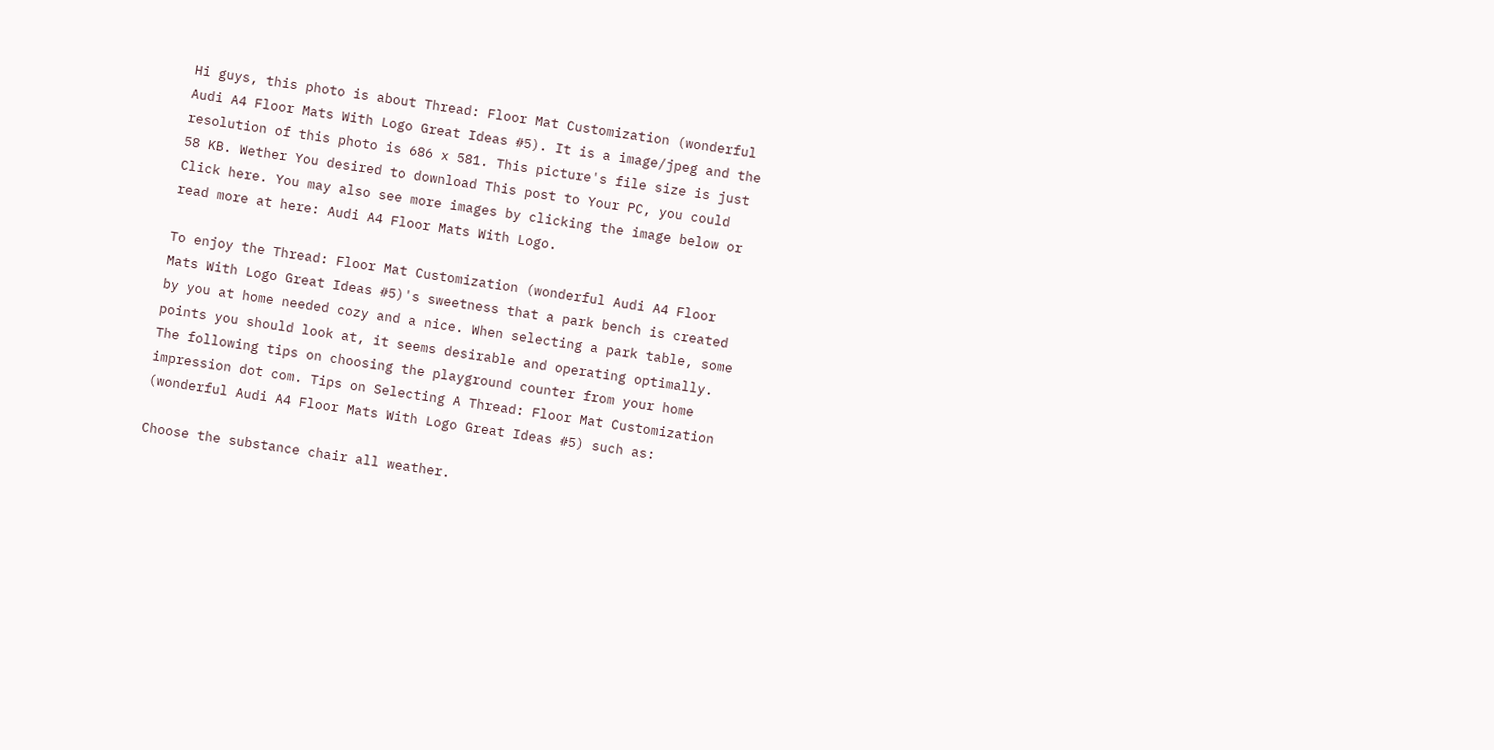Hi guys, this photo is about Thread: Floor Mat Customization (wonderful Audi A4 Floor Mats With Logo Great Ideas #5). It is a image/jpeg and the resolution of this photo is 686 x 581. This picture's file size is just 58 KB. Wether You desired to download This post to Your PC, you could Click here. You may also see more images by clicking the image below or read more at here: Audi A4 Floor Mats With Logo.

To enjoy the Thread: Floor Mat Customization (wonderful Audi A4 Floor Mats With Logo Great Ideas #5)'s sweetness that a park bench is created by you at home needed cozy and a nice. When selecting a park table, some points you should look at, it seems desirable and operating optimally. The following tips on choosing the playground counter from your home impression dot com. Tips on Selecting A Thread: Floor Mat Customization (wonderful Audi A4 Floor Mats With Logo Great Ideas #5) such as:

Choose the substance chair all weather.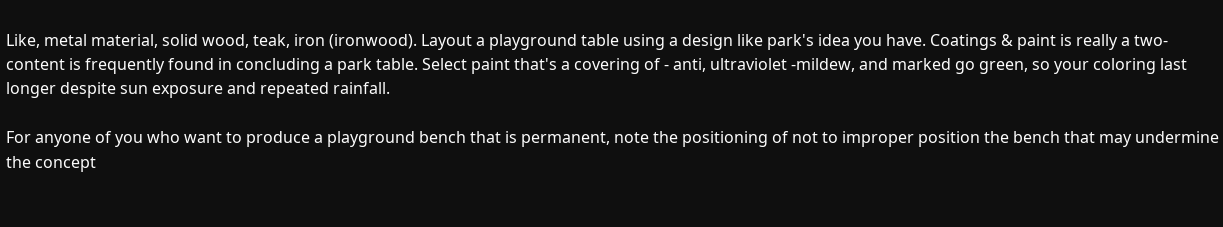Like, metal material, solid wood, teak, iron (ironwood). Layout a playground table using a design like park's idea you have. Coatings & paint is really a two- content is frequently found in concluding a park table. Select paint that's a covering of - anti, ultraviolet -mildew, and marked go green, so your coloring last longer despite sun exposure and repeated rainfall.

For anyone of you who want to produce a playground bench that is permanent, note the positioning of not to improper position the bench that may undermine the concept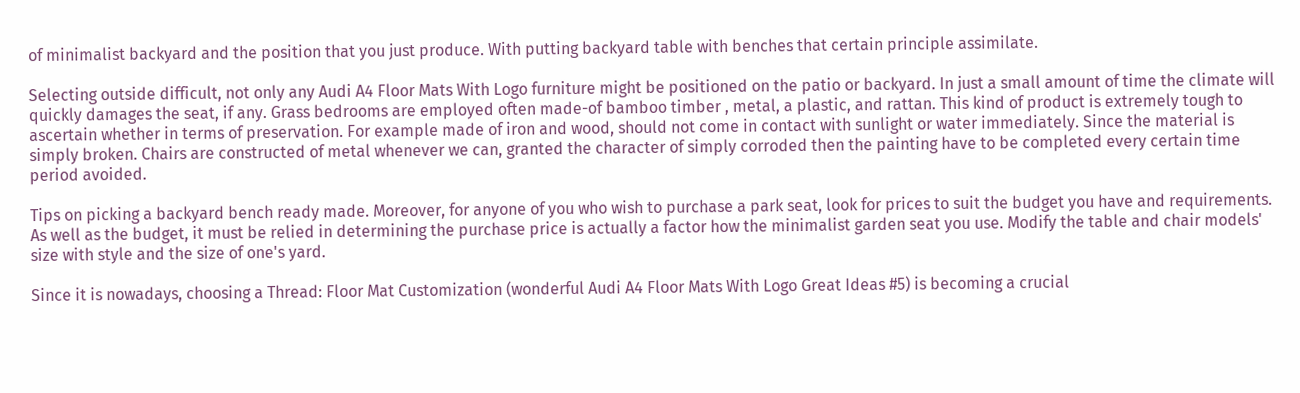of minimalist backyard and the position that you just produce. With putting backyard table with benches that certain principle assimilate.

Selecting outside difficult, not only any Audi A4 Floor Mats With Logo furniture might be positioned on the patio or backyard. In just a small amount of time the climate will quickly damages the seat, if any. Grass bedrooms are employed often made-of bamboo timber , metal, a plastic, and rattan. This kind of product is extremely tough to ascertain whether in terms of preservation. For example made of iron and wood, should not come in contact with sunlight or water immediately. Since the material is simply broken. Chairs are constructed of metal whenever we can, granted the character of simply corroded then the painting have to be completed every certain time period avoided.

Tips on picking a backyard bench ready made. Moreover, for anyone of you who wish to purchase a park seat, look for prices to suit the budget you have and requirements. As well as the budget, it must be relied in determining the purchase price is actually a factor how the minimalist garden seat you use. Modify the table and chair models' size with style and the size of one's yard.

Since it is nowadays, choosing a Thread: Floor Mat Customization (wonderful Audi A4 Floor Mats With Logo Great Ideas #5) is becoming a crucial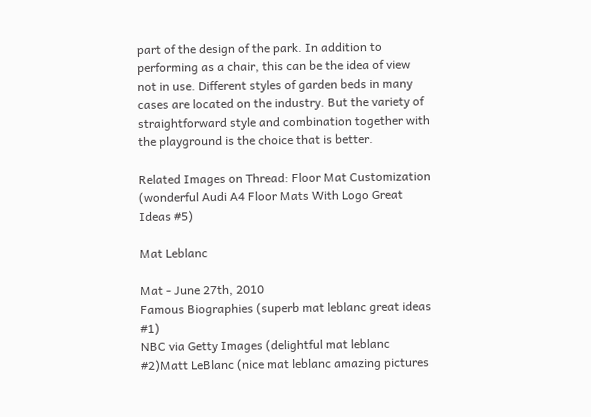part of the design of the park. In addition to performing as a chair, this can be the idea of view not in use. Different styles of garden beds in many cases are located on the industry. But the variety of straightforward style and combination together with the playground is the choice that is better.

Related Images on Thread: Floor Mat Customization (wonderful Audi A4 Floor Mats With Logo Great Ideas #5)

Mat Leblanc

Mat - June 27th, 2010
Famous Biographies (superb mat leblanc great ideas #1)
NBC via Getty Images (delightful mat leblanc #2)Matt LeBlanc (nice mat leblanc amazing pictures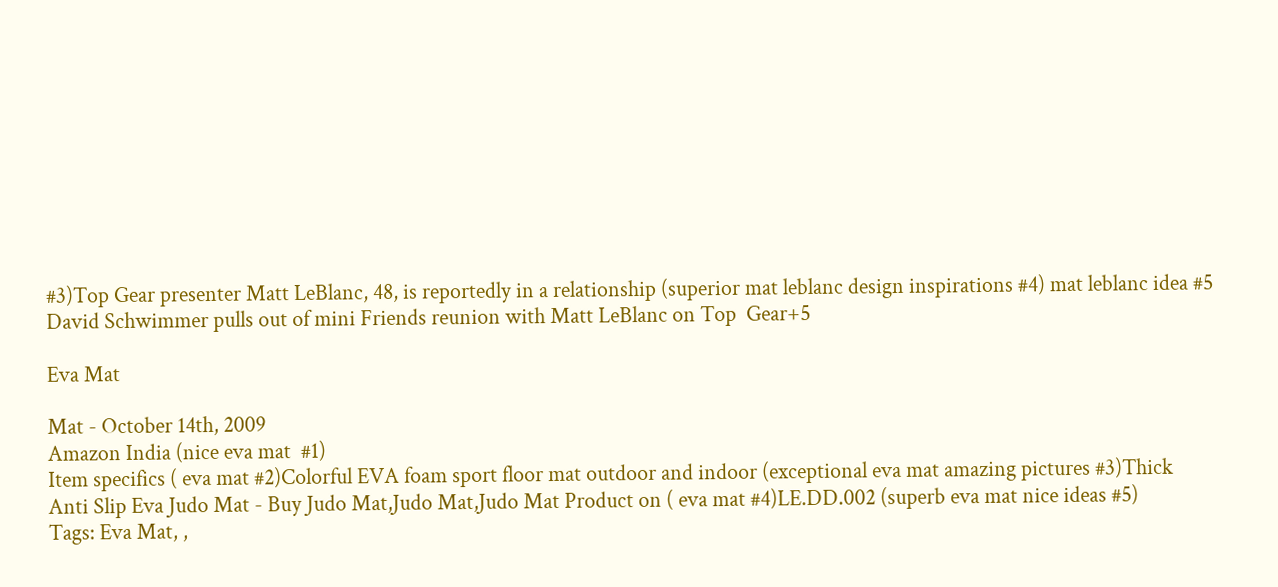#3)Top Gear presenter Matt LeBlanc, 48, is reportedly in a relationship (superior mat leblanc design inspirations #4) mat leblanc idea #5 David Schwimmer pulls out of mini Friends reunion with Matt LeBlanc on Top  Gear+5

Eva Mat

Mat - October 14th, 2009
Amazon India (nice eva mat  #1)
Item specifics ( eva mat #2)Colorful EVA foam sport floor mat outdoor and indoor (exceptional eva mat amazing pictures #3)Thick Anti Slip Eva Judo Mat - Buy Judo Mat,Judo Mat,Judo Mat Product on ( eva mat #4)LE.DD.002 (superb eva mat nice ideas #5)
Tags: Eva Mat, ,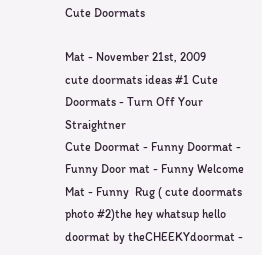Cute Doormats

Mat - November 21st, 2009
cute doormats ideas #1 Cute Doormats - Turn Off Your Straightner
Cute Doormat - Funny Doormat - Funny Door mat - Funny Welcome Mat - Funny  Rug ( cute doormats photo #2)the hey whatsup hello doormat by theCHEEKYdoormat -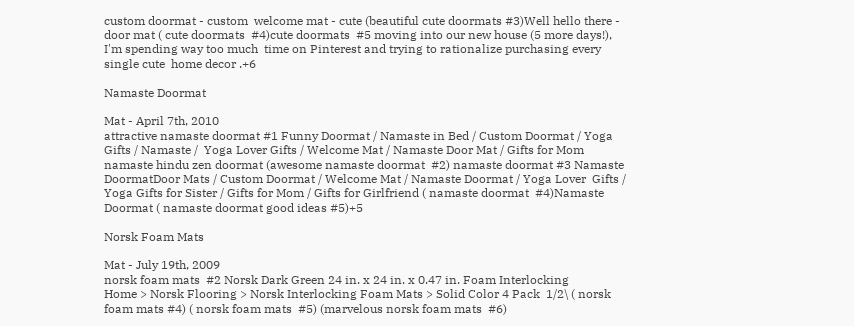custom doormat - custom  welcome mat - cute (beautiful cute doormats #3)Well hello there - door mat ( cute doormats  #4)cute doormats  #5 moving into our new house (5 more days!), I'm spending way too much  time on Pinterest and trying to rationalize purchasing every single cute  home decor .+6

Namaste Doormat

Mat - April 7th, 2010
attractive namaste doormat #1 Funny Doormat / Namaste in Bed / Custom Doormat / Yoga Gifts / Namaste /  Yoga Lover Gifts / Welcome Mat / Namaste Door Mat / Gifts for Mom
namaste hindu zen doormat (awesome namaste doormat  #2) namaste doormat #3 Namaste DoormatDoor Mats / Custom Doormat / Welcome Mat / Namaste Doormat / Yoga Lover  Gifts / Yoga Gifts for Sister / Gifts for Mom / Gifts for Girlfriend ( namaste doormat  #4)Namaste Doormat ( namaste doormat good ideas #5)+5

Norsk Foam Mats

Mat - July 19th, 2009
norsk foam mats  #2 Norsk Dark Green 24 in. x 24 in. x 0.47 in. Foam Interlocking
Home > Norsk Flooring > Norsk Interlocking Foam Mats > Solid Color 4 Pack  1/2\ ( norsk foam mats #4) ( norsk foam mats  #5) (marvelous norsk foam mats  #6)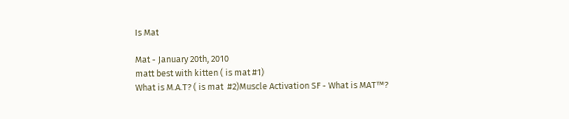Is Mat

Mat - January 20th, 2010
matt best with kitten ( is mat #1)
What is M.A.T? ( is mat  #2)Muscle Activation SF - What is MAT™?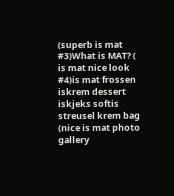(superb is mat  #3)What is MAT? ( is mat nice look #4)is mat frossen iskrem dessert iskjeks softis streusel krem bag (nice is mat photo gallery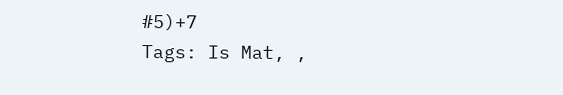#5)+7
Tags: Is Mat, ,